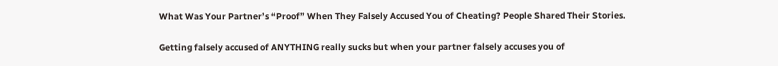What Was Your Partner’s “Proof” When They Falsely Accused You of Cheating? People Shared Their Stories.

Getting falsely accused of ANYTHING really sucks but when your partner falsely accuses you of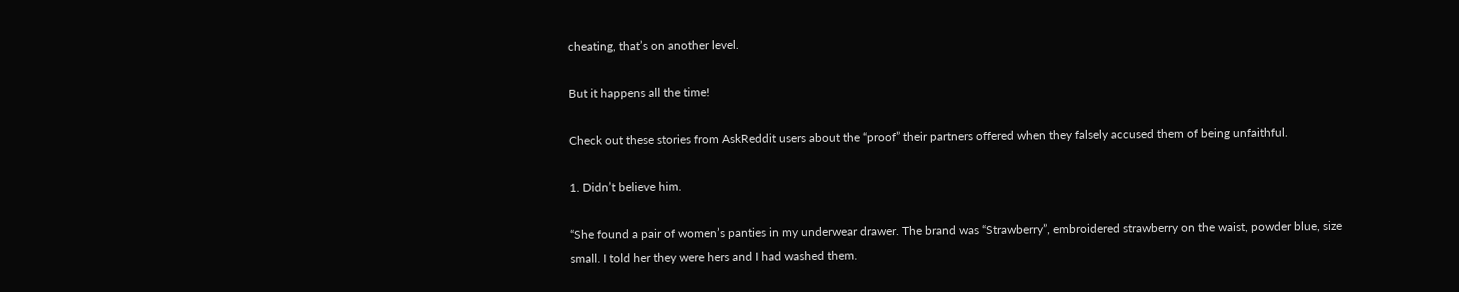cheating, that’s on another level.

But it happens all the time!

Check out these stories from AskReddit users about the “proof” their partners offered when they falsely accused them of being unfaithful.

1. Didn’t believe him.

“She found a pair of women’s panties in my underwear drawer. The brand was “Strawberry”, embroidered strawberry on the waist, powder blue, size small. I told her they were hers and I had washed them.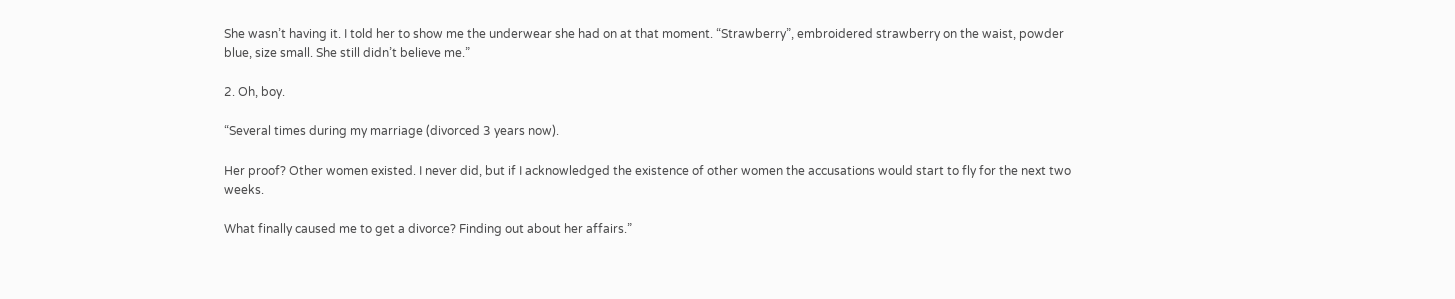She wasn’t having it. I told her to show me the underwear she had on at that moment. “Strawberry”, embroidered strawberry on the waist, powder blue, size small. She still didn’t believe me.”

2. Oh, boy.

“Several times during my marriage (divorced 3 years now).

Her proof? Other women existed. I never did, but if I acknowledged the existence of other women the accusations would start to fly for the next two weeks.

What finally caused me to get a divorce? Finding out about her affairs.”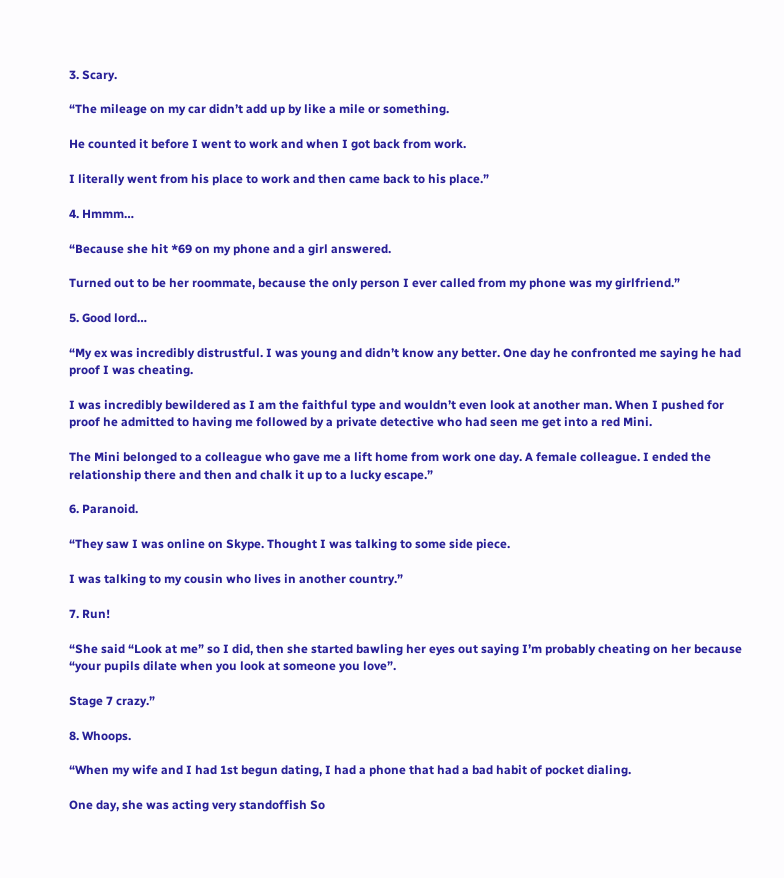3. Scary.

“The mileage on my car didn’t add up by like a mile or something.

He counted it before I went to work and when I got back from work.

I literally went from his place to work and then came back to his place.”

4. Hmmm…

“Because she hit *69 on my phone and a girl answered.

Turned out to be her roommate, because the only person I ever called from my phone was my girlfriend.”

5. Good lord…

“My ex was incredibly distrustful. I was young and didn’t know any better. One day he confronted me saying he had proof I was cheating.

I was incredibly bewildered as I am the faithful type and wouldn’t even look at another man. When I pushed for proof he admitted to having me followed by a private detective who had seen me get into a red Mini.

The Mini belonged to a colleague who gave me a lift home from work one day. A female colleague. I ended the relationship there and then and chalk it up to a lucky escape.”

6. Paranoid.

“They saw I was online on Skype. Thought I was talking to some side piece.

I was talking to my cousin who lives in another country.”

7. Run!

“She said “Look at me” so I did, then she started bawling her eyes out saying I’m probably cheating on her because “your pupils dilate when you look at someone you love”.

Stage 7 crazy.”

8. Whoops.

“When my wife and I had 1st begun dating, I had a phone that had a bad habit of pocket dialing.

One day, she was acting very standoffish So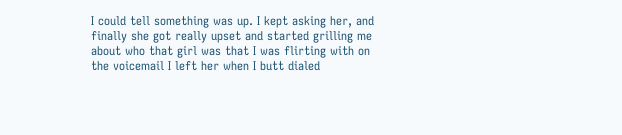I could tell something was up. I kept asking her, and finally she got really upset and started grilling me about who that girl was that I was flirting with on the voicemail I left her when I butt dialed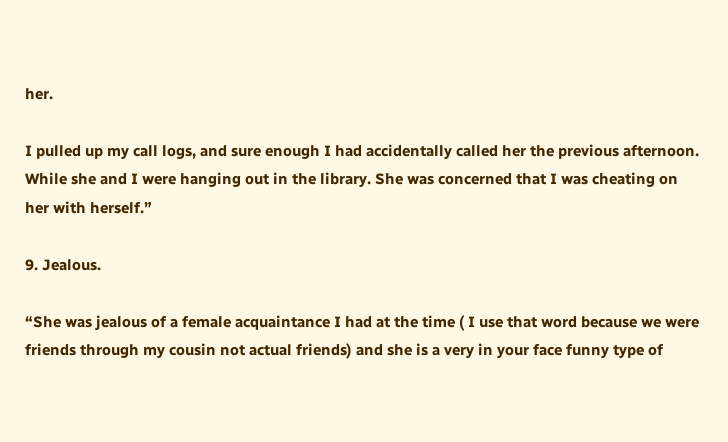her.

I pulled up my call logs, and sure enough I had accidentally called her the previous afternoon. While she and I were hanging out in the library. She was concerned that I was cheating on her with herself.”

9. Jealous.

“She was jealous of a female acquaintance I had at the time ( I use that word because we were friends through my cousin not actual friends) and she is a very in your face funny type of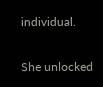individual.

She unlocked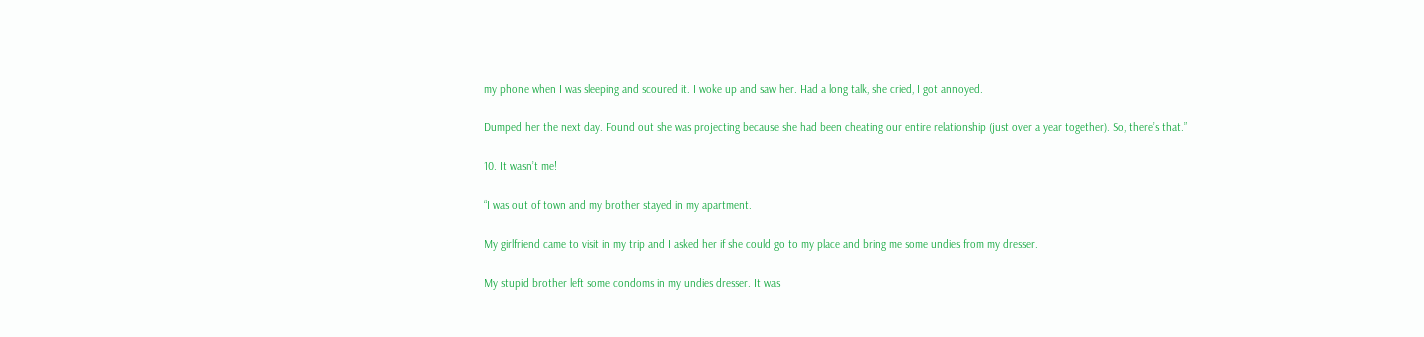my phone when I was sleeping and scoured it. I woke up and saw her. Had a long talk, she cried, I got annoyed.

Dumped her the next day. Found out she was projecting because she had been cheating our entire relationship (just over a year together). So, there’s that.”

10. It wasn’t me!

“I was out of town and my brother stayed in my apartment.

My girlfriend came to visit in my trip and I asked her if she could go to my place and bring me some undies from my dresser.

My stupid brother left some condoms in my undies dresser. It was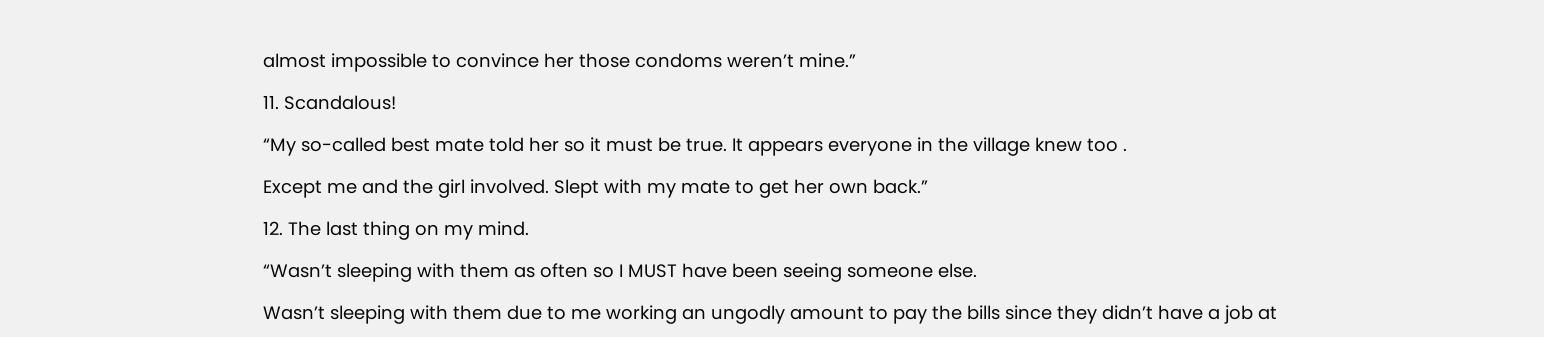almost impossible to convince her those condoms weren’t mine.”

11. Scandalous!

“My so-called best mate told her so it must be true. It appears everyone in the village knew too .

Except me and the girl involved. Slept with my mate to get her own back.”

12. The last thing on my mind.

“Wasn’t sleeping with them as often so I MUST have been seeing someone else.

Wasn’t sleeping with them due to me working an ungodly amount to pay the bills since they didn’t have a job at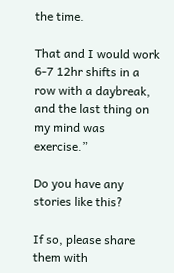the time.

That and I would work 6-7 12hr shifts in a row with a daybreak, and the last thing on my mind was exercise.”

Do you have any stories like this?

If so, please share them with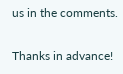us in the comments.

Thanks in advance!